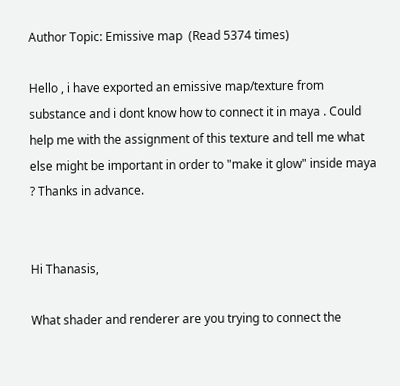Author Topic: Emissive map  (Read 5374 times)

Hello , i have exported an emissive map/texture from substance and i dont know how to connect it in maya . Could help me with the assignment of this texture and tell me what else might be important in order to "make it glow" inside maya ? Thanks in advance.


Hi Thanasis,

What shader and renderer are you trying to connect the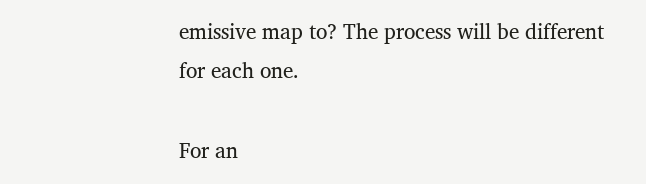emissive map to? The process will be different for each one.

For an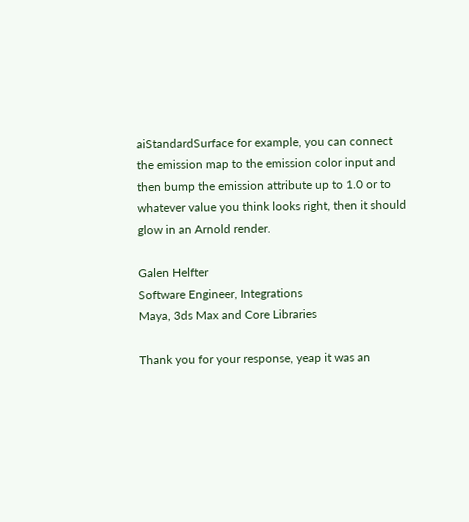aiStandardSurface for example, you can connect the emission map to the emission color input and then bump the emission attribute up to 1.0 or to whatever value you think looks right, then it should glow in an Arnold render.

Galen Helfter
Software Engineer, Integrations
Maya, 3ds Max and Core Libraries

Thank you for your response, yeap it was an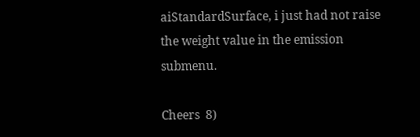aiStandardSurface, i just had not raise the weight value in the emission submenu.

Cheers  8)